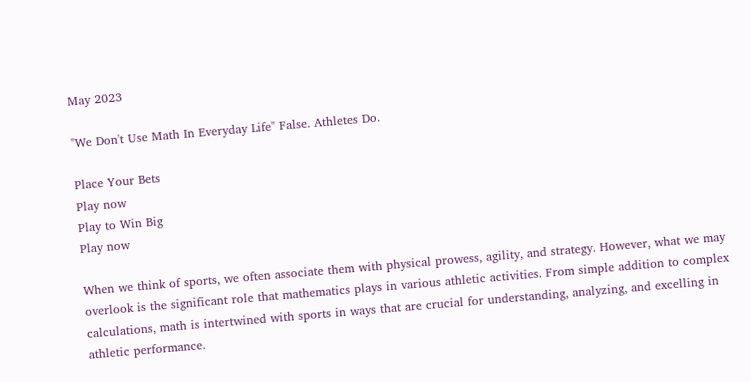May 2023

"We Don't Use Math In Everyday Life" False. Athletes Do.

Place Your Bets
Play now
Play to Win Big
Play now

When we think of sports, we often associate them with physical prowess, agility, and strategy. However, what we may overlook is the significant role that mathematics plays in various athletic activities. From simple addition to complex calculations, math is intertwined with sports in ways that are crucial for understanding, analyzing, and excelling in athletic performance.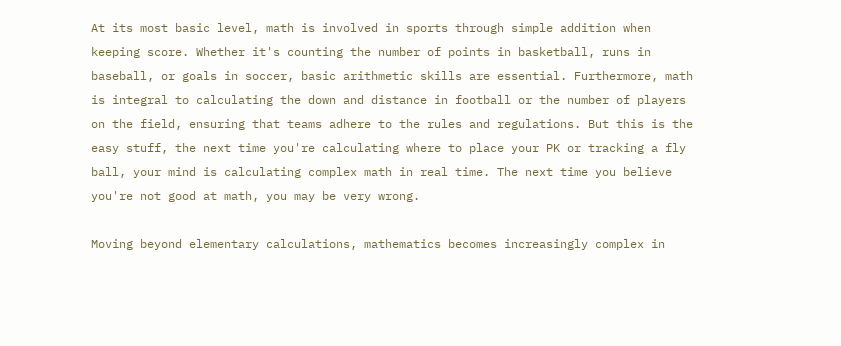At its most basic level, math is involved in sports through simple addition when keeping score. Whether it's counting the number of points in basketball, runs in baseball, or goals in soccer, basic arithmetic skills are essential. Furthermore, math is integral to calculating the down and distance in football or the number of players on the field, ensuring that teams adhere to the rules and regulations. But this is the easy stuff, the next time you're calculating where to place your PK or tracking a fly ball, your mind is calculating complex math in real time. The next time you believe you're not good at math, you may be very wrong.

Moving beyond elementary calculations, mathematics becomes increasingly complex in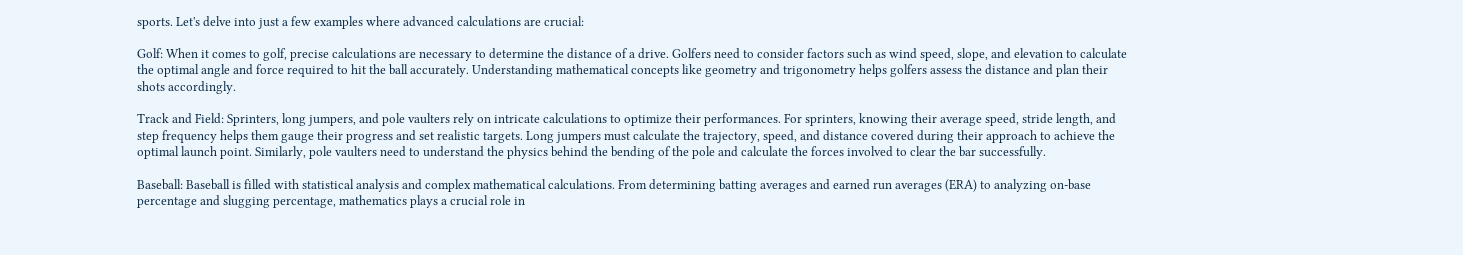sports. Let's delve into just a few examples where advanced calculations are crucial:

Golf: When it comes to golf, precise calculations are necessary to determine the distance of a drive. Golfers need to consider factors such as wind speed, slope, and elevation to calculate the optimal angle and force required to hit the ball accurately. Understanding mathematical concepts like geometry and trigonometry helps golfers assess the distance and plan their shots accordingly.

Track and Field: Sprinters, long jumpers, and pole vaulters rely on intricate calculations to optimize their performances. For sprinters, knowing their average speed, stride length, and step frequency helps them gauge their progress and set realistic targets. Long jumpers must calculate the trajectory, speed, and distance covered during their approach to achieve the optimal launch point. Similarly, pole vaulters need to understand the physics behind the bending of the pole and calculate the forces involved to clear the bar successfully.

Baseball: Baseball is filled with statistical analysis and complex mathematical calculations. From determining batting averages and earned run averages (ERA) to analyzing on-base percentage and slugging percentage, mathematics plays a crucial role in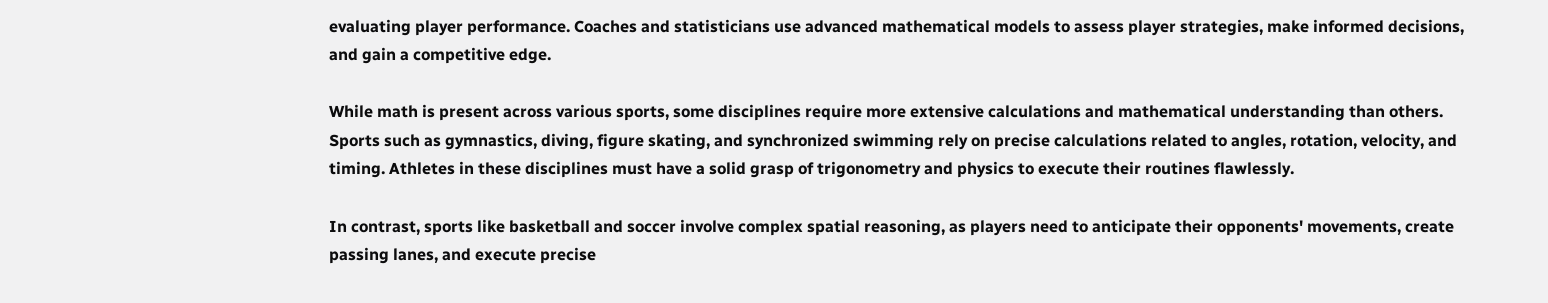evaluating player performance. Coaches and statisticians use advanced mathematical models to assess player strategies, make informed decisions, and gain a competitive edge.

While math is present across various sports, some disciplines require more extensive calculations and mathematical understanding than others. Sports such as gymnastics, diving, figure skating, and synchronized swimming rely on precise calculations related to angles, rotation, velocity, and timing. Athletes in these disciplines must have a solid grasp of trigonometry and physics to execute their routines flawlessly.

In contrast, sports like basketball and soccer involve complex spatial reasoning, as players need to anticipate their opponents' movements, create passing lanes, and execute precise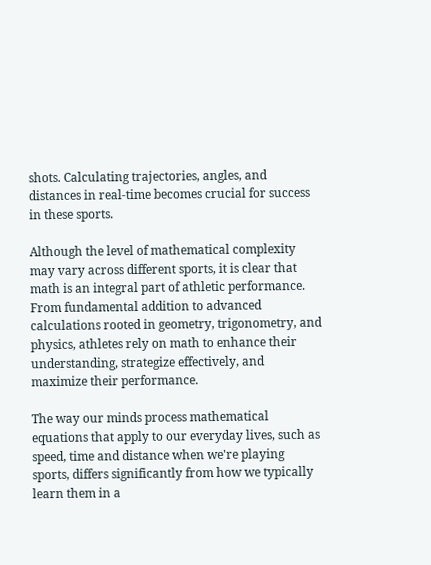shots. Calculating trajectories, angles, and distances in real-time becomes crucial for success in these sports.

Although the level of mathematical complexity may vary across different sports, it is clear that math is an integral part of athletic performance. From fundamental addition to advanced calculations rooted in geometry, trigonometry, and physics, athletes rely on math to enhance their understanding, strategize effectively, and maximize their performance.

The way our minds process mathematical equations that apply to our everyday lives, such as speed, time and distance when we're playing sports, differs significantly from how we typically learn them in a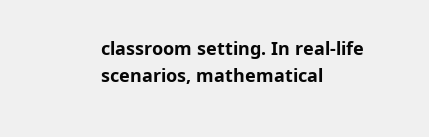classroom setting. In real-life scenarios, mathematical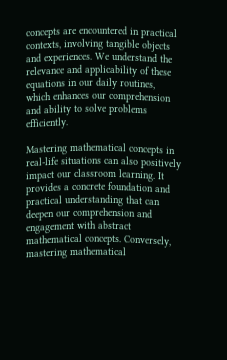concepts are encountered in practical contexts, involving tangible objects and experiences. We understand the relevance and applicability of these equations in our daily routines, which enhances our comprehension and ability to solve problems efficiently.

Mastering mathematical concepts in real-life situations can also positively impact our classroom learning. It provides a concrete foundation and practical understanding that can deepen our comprehension and engagement with abstract mathematical concepts. Conversely, mastering mathematical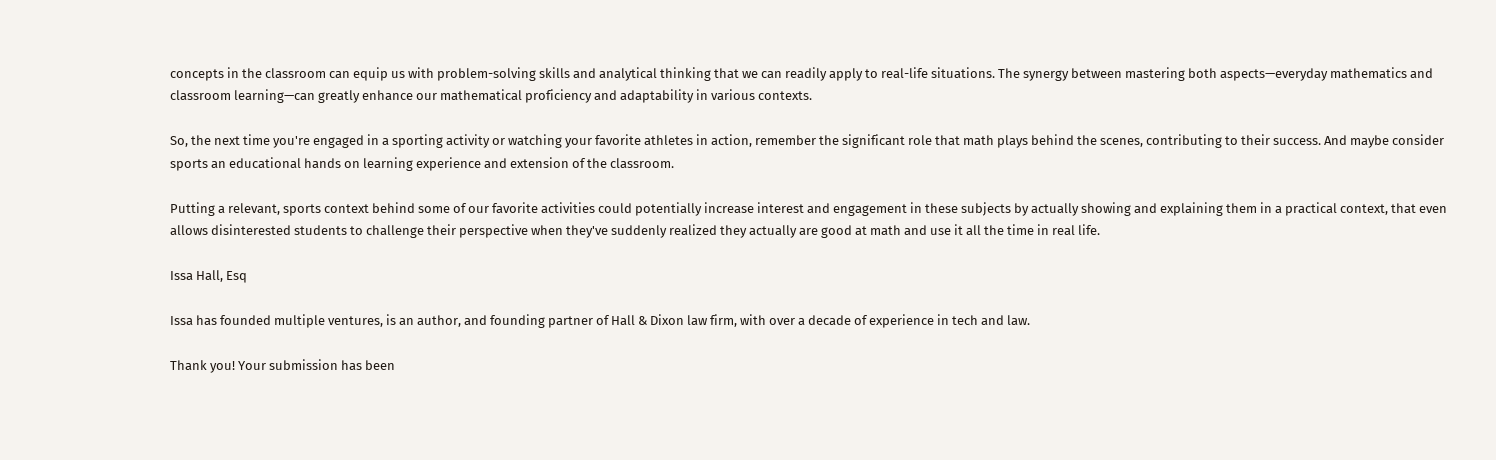concepts in the classroom can equip us with problem-solving skills and analytical thinking that we can readily apply to real-life situations. The synergy between mastering both aspects—everyday mathematics and classroom learning—can greatly enhance our mathematical proficiency and adaptability in various contexts.

So, the next time you're engaged in a sporting activity or watching your favorite athletes in action, remember the significant role that math plays behind the scenes, contributing to their success. And maybe consider sports an educational hands on learning experience and extension of the classroom.

Putting a relevant, sports context behind some of our favorite activities could potentially increase interest and engagement in these subjects by actually showing and explaining them in a practical context, that even allows disinterested students to challenge their perspective when they've suddenly realized they actually are good at math and use it all the time in real life.

Issa Hall, Esq

Issa has founded multiple ventures, is an author, and founding partner of Hall & Dixon law firm, with over a decade of experience in tech and law.

Thank you! Your submission has been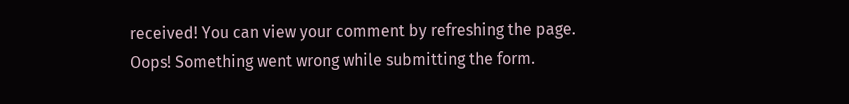received! You can view your comment by refreshing the page.
Oops! Something went wrong while submitting the form.